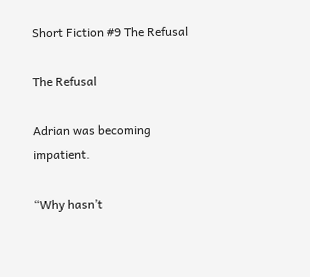Short Fiction #9 The Refusal

The Refusal

Adrian was becoming impatient.

“Why hasn’t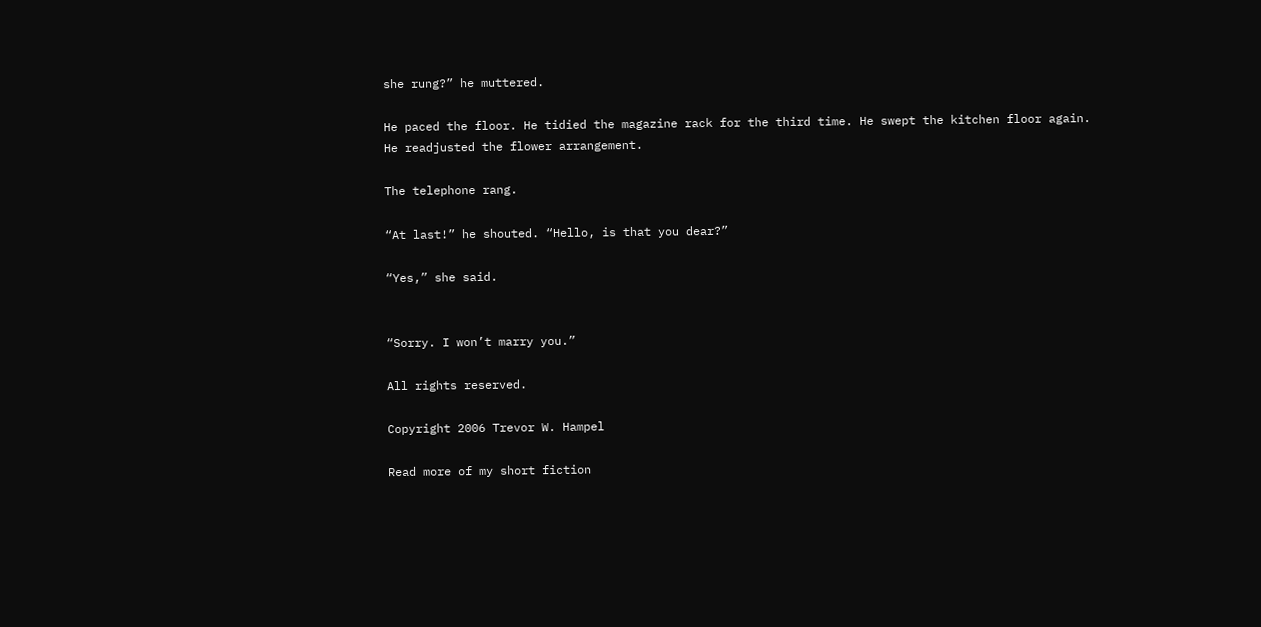she rung?” he muttered.

He paced the floor. He tidied the magazine rack for the third time. He swept the kitchen floor again. He readjusted the flower arrangement.

The telephone rang.

“At last!” he shouted. “Hello, is that you dear?”

“Yes,” she said.


“Sorry. I won’t marry you.”

All rights reserved.

Copyright 2006 Trevor W. Hampel

Read more of my short fiction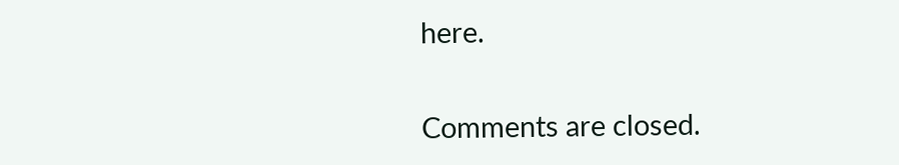here.


Comments are closed.